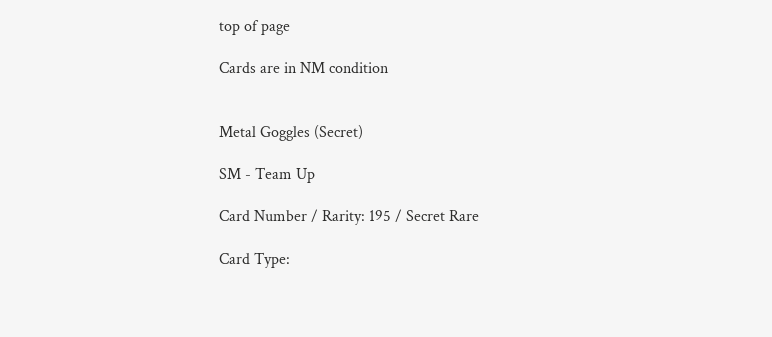top of page

Cards are in NM condition


Metal Goggles (Secret)

SM - Team Up

Card Number / Rarity: 195 / Secret Rare

Card Type: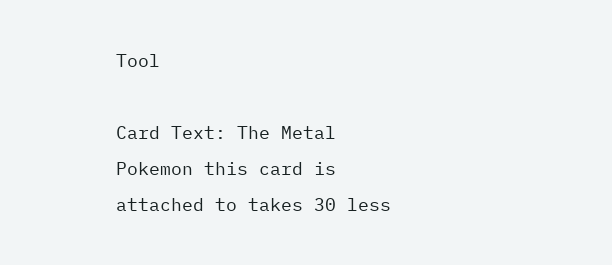Tool

Card Text: The Metal Pokemon this card is attached to takes 30 less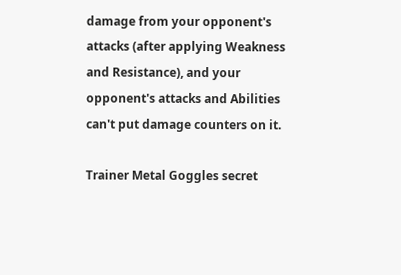damage from your opponent's attacks (after applying Weakness and Resistance), and your opponent's attacks and Abilities can't put damage counters on it.

Trainer Metal Goggles secret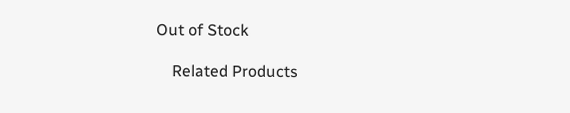Out of Stock

    Related Products